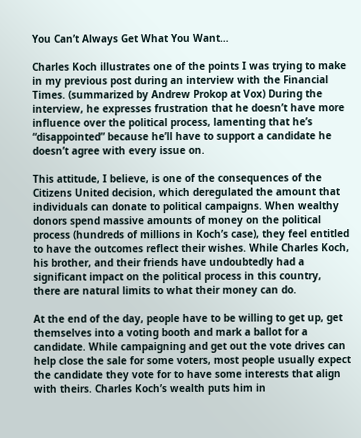You Can’t Always Get What You Want…

Charles Koch illustrates one of the points I was trying to make in my previous post during an interview with the Financial Times. (summarized by Andrew Prokop at Vox) During the interview, he expresses frustration that he doesn’t have more influence over the political process, lamenting that he’s “disappointed” because he’ll have to support a candidate he doesn’t agree with every issue on.

This attitude, I believe, is one of the consequences of the Citizens United decision, which deregulated the amount that individuals can donate to political campaigns. When wealthy donors spend massive amounts of money on the political process (hundreds of millions in Koch’s case), they feel entitled to have the outcomes reflect their wishes. While Charles Koch, his brother, and their friends have undoubtedly had a significant impact on the political process in this country, there are natural limits to what their money can do.

At the end of the day, people have to be willing to get up, get themselves into a voting booth and mark a ballot for a candidate. While campaigning and get out the vote drives can help close the sale for some voters, most people usually expect the candidate they vote for to have some interests that align with theirs. Charles Koch’s wealth puts him in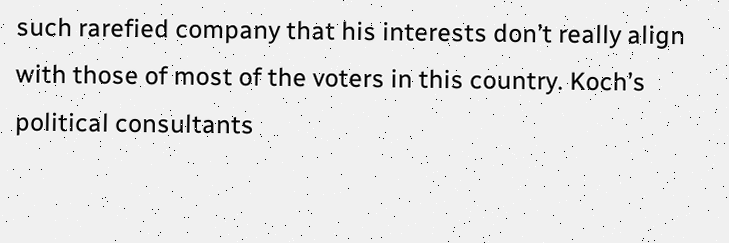such rarefied company that his interests don’t really align with those of most of the voters in this country. Koch’s political consultants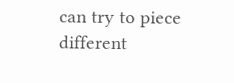can try to piece different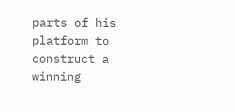parts of his platform to construct a winning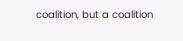coalition, but a coalition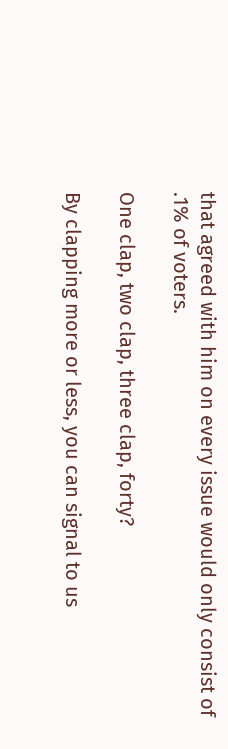that agreed with him on every issue would only consist of .1% of voters.

One clap, two clap, three clap, forty?

By clapping more or less, you can signal to us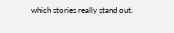which stories really stand out.